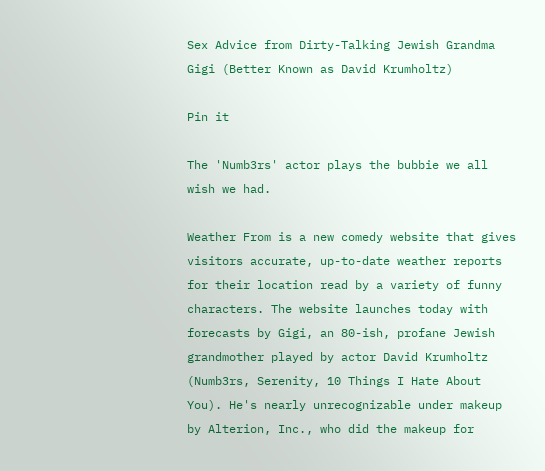Sex Advice from Dirty-Talking Jewish Grandma Gigi (Better Known as David Krumholtz)

Pin it

The 'Numb3rs' actor plays the bubbie we all wish we had.

Weather From is a new comedy website that gives visitors accurate, up-to-date weather reports for their location read by a variety of funny characters. The website launches today with forecasts by Gigi, an 80-ish, profane Jewish grandmother played by actor David Krumholtz (Numb3rs, Serenity, 10 Things I Hate About You). He's nearly unrecognizable under makeup by Alterion, Inc., who did the makeup for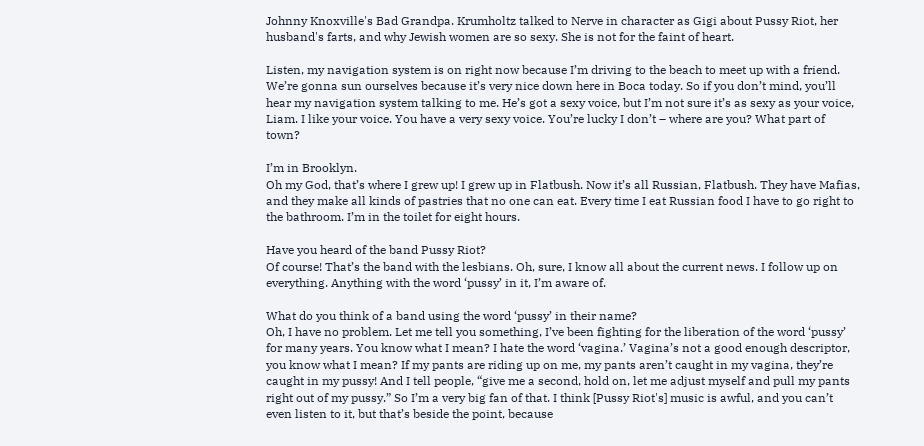Johnny Knoxville's Bad Grandpa. Krumholtz talked to Nerve in character as Gigi about Pussy Riot, her husband's farts, and why Jewish women are so sexy. She is not for the faint of heart.

Listen, my navigation system is on right now because I’m driving to the beach to meet up with a friend. We’re gonna sun ourselves because it’s very nice down here in Boca today. So if you don’t mind, you’ll hear my navigation system talking to me. He’s got a sexy voice, but I’m not sure it’s as sexy as your voice, Liam. I like your voice. You have a very sexy voice. You’re lucky I don’t – where are you? What part of town?

I’m in Brooklyn.
Oh my God, that’s where I grew up! I grew up in Flatbush. Now it’s all Russian, Flatbush. They have Mafias, and they make all kinds of pastries that no one can eat. Every time I eat Russian food I have to go right to the bathroom. I’m in the toilet for eight hours.

Have you heard of the band Pussy Riot?
Of course! That’s the band with the lesbians. Oh, sure, I know all about the current news. I follow up on everything. Anything with the word ‘pussy’ in it, I’m aware of.

What do you think of a band using the word ‘pussy’ in their name?
Oh, I have no problem. Let me tell you something, I’ve been fighting for the liberation of the word ‘pussy’ for many years. You know what I mean? I hate the word ‘vagina.’ Vagina’s not a good enough descriptor, you know what I mean? If my pants are riding up on me, my pants aren’t caught in my vagina, they’re caught in my pussy! And I tell people, “give me a second, hold on, let me adjust myself and pull my pants right out of my pussy.” So I’m a very big fan of that. I think [Pussy Riot's] music is awful, and you can’t even listen to it, but that’s beside the point, because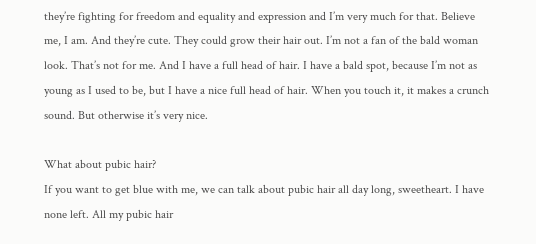they’re fighting for freedom and equality and expression and I’m very much for that. Believe me, I am. And they’re cute. They could grow their hair out. I’m not a fan of the bald woman look. That’s not for me. And I have a full head of hair. I have a bald spot, because I’m not as young as I used to be, but I have a nice full head of hair. When you touch it, it makes a crunch sound. But otherwise it’s very nice.

What about pubic hair?
If you want to get blue with me, we can talk about pubic hair all day long, sweetheart. I have none left. All my pubic hair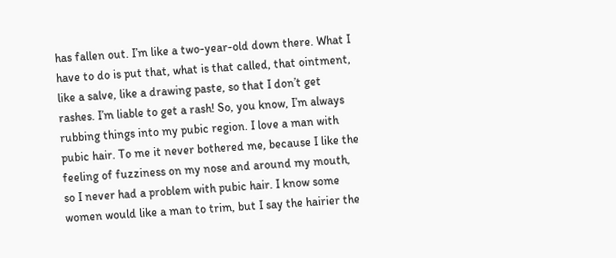has fallen out. I’m like a two-year-old down there. What I have to do is put that, what is that called, that ointment, like a salve, like a drawing paste, so that I don’t get rashes. I’m liable to get a rash! So, you know, I’m always rubbing things into my pubic region. I love a man with pubic hair. To me it never bothered me, because I like the feeling of fuzziness on my nose and around my mouth, so I never had a problem with pubic hair. I know some women would like a man to trim, but I say the hairier the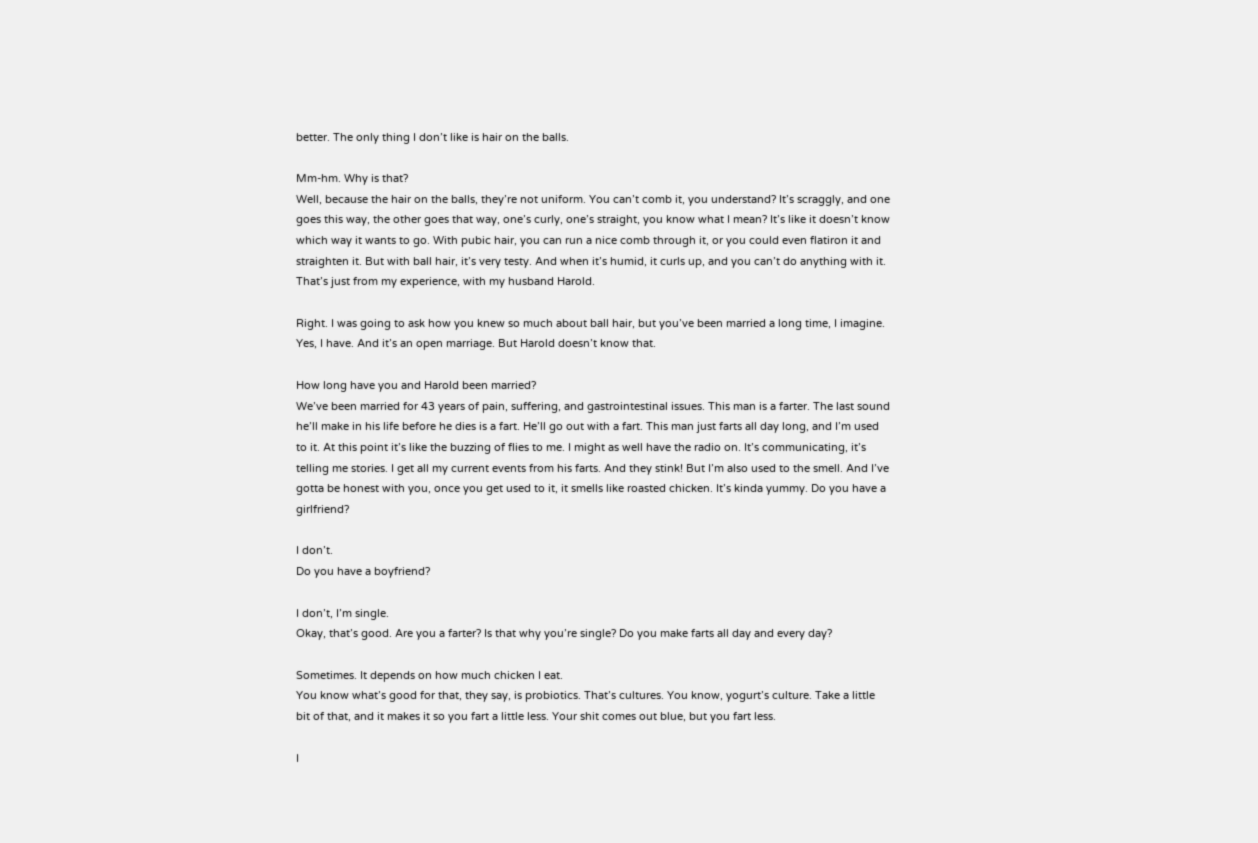better. The only thing I don’t like is hair on the balls.

Mm-hm. Why is that?
Well, because the hair on the balls, they’re not uniform. You can’t comb it, you understand? It’s scraggly, and one goes this way, the other goes that way, one’s curly, one’s straight, you know what I mean? It’s like it doesn’t know which way it wants to go. With pubic hair, you can run a nice comb through it, or you could even flatiron it and straighten it. But with ball hair, it’s very testy. And when it’s humid, it curls up, and you can’t do anything with it. That’s just from my experience, with my husband Harold.

Right. I was going to ask how you knew so much about ball hair, but you’ve been married a long time, I imagine.
Yes, I have. And it’s an open marriage. But Harold doesn’t know that.

How long have you and Harold been married?
We’ve been married for 43 years of pain, suffering, and gastrointestinal issues. This man is a farter. The last sound he’ll make in his life before he dies is a fart. He’ll go out with a fart. This man just farts all day long, and I’m used to it. At this point it’s like the buzzing of flies to me. I might as well have the radio on. It’s communicating, it’s telling me stories. I get all my current events from his farts. And they stink! But I’m also used to the smell. And I’ve gotta be honest with you, once you get used to it, it smells like roasted chicken. It’s kinda yummy. Do you have a girlfriend?

I don’t.
Do you have a boyfriend?

I don’t, I’m single.
Okay, that’s good. Are you a farter? Is that why you’re single? Do you make farts all day and every day?

Sometimes. It depends on how much chicken I eat.
You know what’s good for that, they say, is probiotics. That’s cultures. You know, yogurt’s culture. Take a little bit of that, and it makes it so you fart a little less. Your shit comes out blue, but you fart less.

I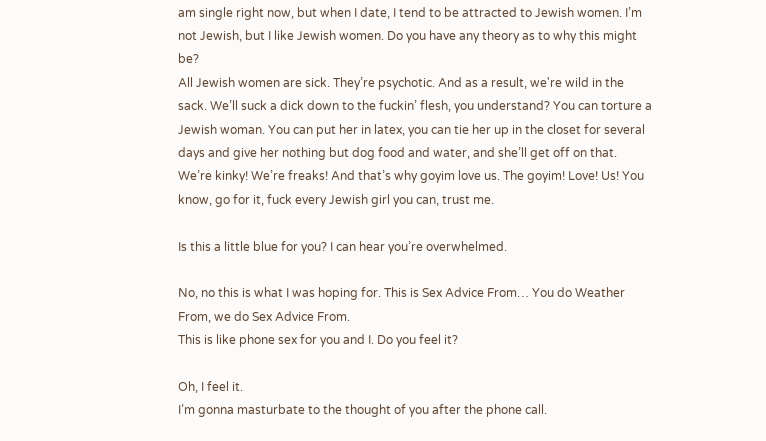am single right now, but when I date, I tend to be attracted to Jewish women. I’m not Jewish, but I like Jewish women. Do you have any theory as to why this might be?
All Jewish women are sick. They’re psychotic. And as a result, we're wild in the sack. We’ll suck a dick down to the fuckin’ flesh, you understand? You can torture a Jewish woman. You can put her in latex, you can tie her up in the closet for several days and give her nothing but dog food and water, and she’ll get off on that. We’re kinky! We’re freaks! And that’s why goyim love us. The goyim! Love! Us! You know, go for it, fuck every Jewish girl you can, trust me.

Is this a little blue for you? I can hear you’re overwhelmed.

No, no this is what I was hoping for. This is Sex Advice From… You do Weather From, we do Sex Advice From.
This is like phone sex for you and I. Do you feel it?

Oh, I feel it.
I’m gonna masturbate to the thought of you after the phone call.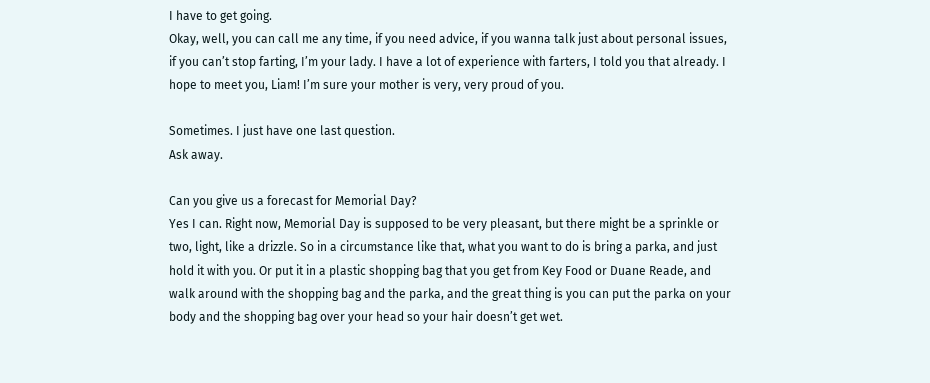I have to get going.
Okay, well, you can call me any time, if you need advice, if you wanna talk just about personal issues, if you can’t stop farting, I’m your lady. I have a lot of experience with farters, I told you that already. I hope to meet you, Liam! I’m sure your mother is very, very proud of you.

Sometimes. I just have one last question.
Ask away.

Can you give us a forecast for Memorial Day?
Yes I can. Right now, Memorial Day is supposed to be very pleasant, but there might be a sprinkle or two, light, like a drizzle. So in a circumstance like that, what you want to do is bring a parka, and just hold it with you. Or put it in a plastic shopping bag that you get from Key Food or Duane Reade, and walk around with the shopping bag and the parka, and the great thing is you can put the parka on your body and the shopping bag over your head so your hair doesn’t get wet.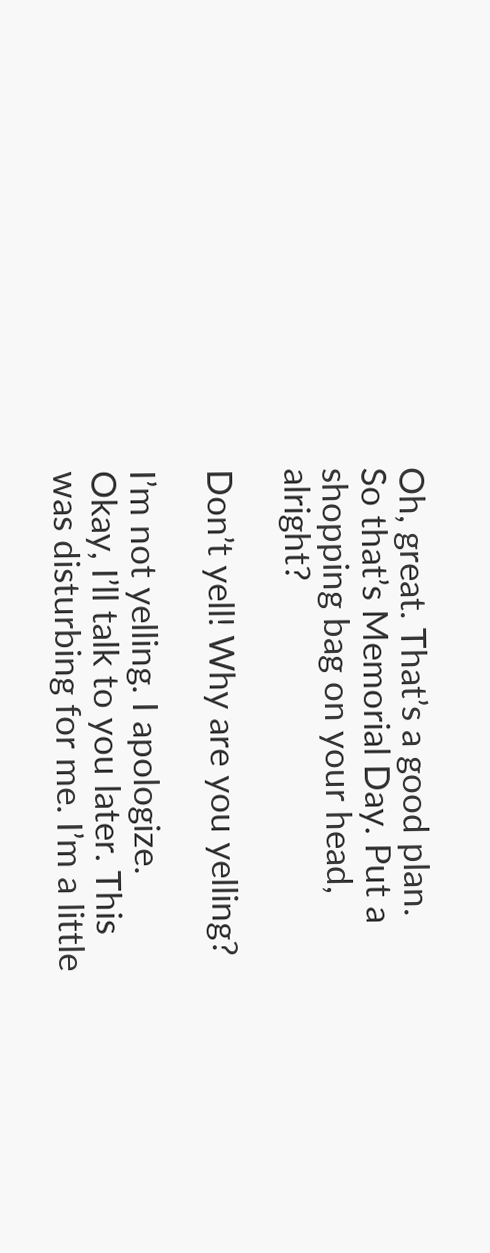Oh, great. That’s a good plan.
So that’s Memorial Day. Put a shopping bag on your head, alright?

Don’t yell! Why are you yelling?

I’m not yelling. I apologize.
Okay, I’ll talk to you later. This was disturbing for me. I’m a little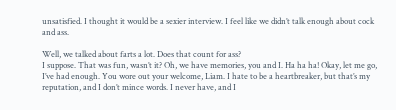unsatisfied. I thought it would be a sexier interview. I feel like we didn’t talk enough about cock and ass.

Well, we talked about farts a lot. Does that count for ass?
I suppose. That was fun, wasn’t it? Oh, we have memories, you and I. Ha ha ha! Okay, let me go, I’ve had enough. You wore out your welcome, Liam. I hate to be a heartbreaker, but that’s my reputation, and I don’t mince words. I never have, and I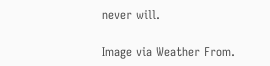never will.

Image via Weather From.